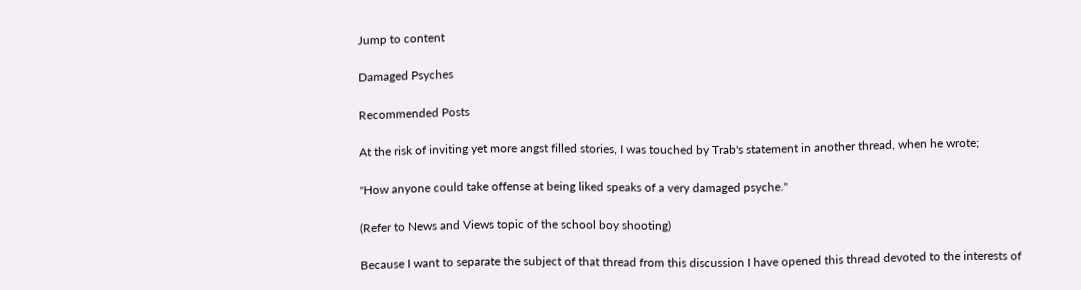Jump to content

Damaged Psyches

Recommended Posts

At the risk of inviting yet more angst filled stories, I was touched by Trab's statement in another thread, when he wrote;

"How anyone could take offense at being liked speaks of a very damaged psyche."

(Refer to News and Views topic of the school boy shooting)

Because I want to separate the subject of that thread from this discussion I have opened this thread devoted to the interests of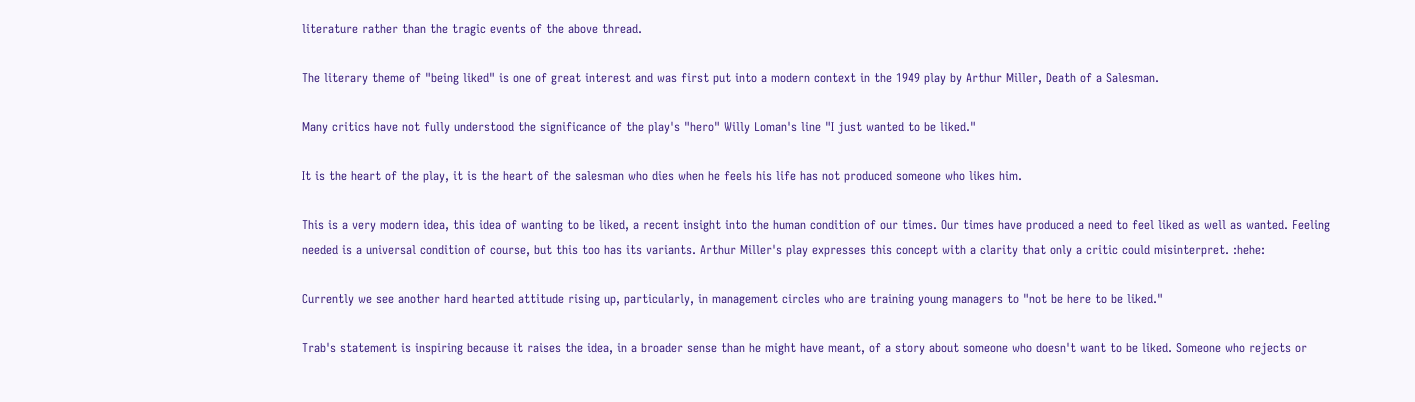literature rather than the tragic events of the above thread.

The literary theme of "being liked" is one of great interest and was first put into a modern context in the 1949 play by Arthur Miller, Death of a Salesman.

Many critics have not fully understood the significance of the play's "hero" Willy Loman's line "I just wanted to be liked."

It is the heart of the play, it is the heart of the salesman who dies when he feels his life has not produced someone who likes him.

This is a very modern idea, this idea of wanting to be liked, a recent insight into the human condition of our times. Our times have produced a need to feel liked as well as wanted. Feeling needed is a universal condition of course, but this too has its variants. Arthur Miller's play expresses this concept with a clarity that only a critic could misinterpret. :hehe:

Currently we see another hard hearted attitude rising up, particularly, in management circles who are training young managers to "not be here to be liked."

Trab's statement is inspiring because it raises the idea, in a broader sense than he might have meant, of a story about someone who doesn't want to be liked. Someone who rejects or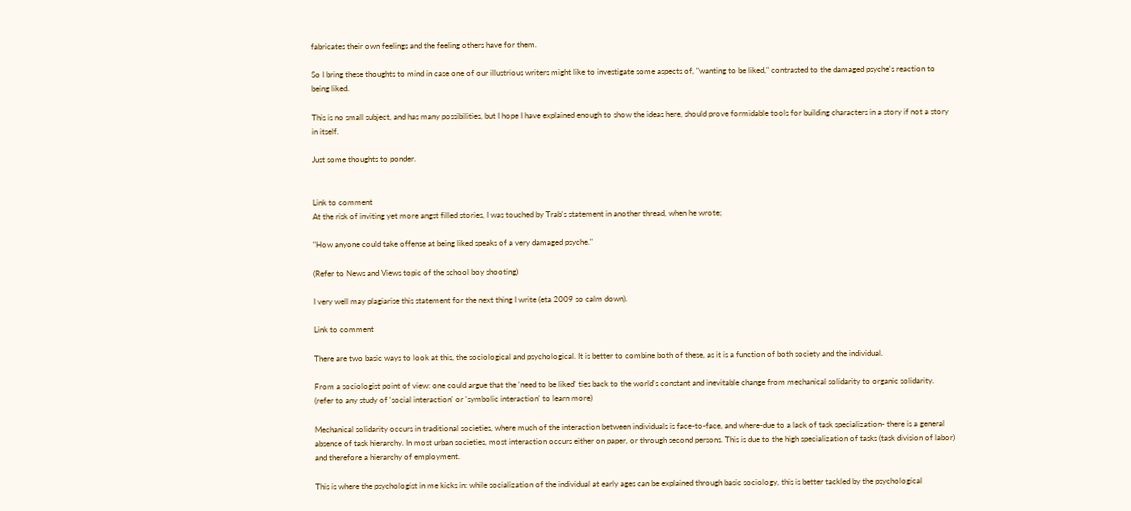fabricates their own feelings and the feeling others have for them.

So I bring these thoughts to mind in case one of our illustrious writers might like to investigate some aspects of, "wanting to be liked," contrasted to the damaged psyche's reaction to being liked.

This is no small subject, and has many possibilities, but I hope I have explained enough to show the ideas here, should prove formidable tools for building characters in a story if not a story in itself.

Just some thoughts to ponder.


Link to comment
At the risk of inviting yet more angst filled stories, I was touched by Trab's statement in another thread, when he wrote;

"How anyone could take offense at being liked speaks of a very damaged psyche."

(Refer to News and Views topic of the school boy shooting)

I very well may plagiarise this statement for the next thing I write (eta 2009 so calm down).

Link to comment

There are two basic ways to look at this, the sociological and psychological. It is better to combine both of these, as it is a function of both society and the individual.

From a sociologist point of view: one could argue that the 'need to be liked' ties back to the world's constant and inevitable change from mechanical solidarity to organic solidarity. (refer to any study of 'social interaction' or 'symbolic interaction' to learn more)

Mechanical solidarity occurs in traditional societies, where much of the interaction between individuals is face-to-face, and where-due to a lack of task specialization- there is a general absence of task hierarchy. In most urban societies, most interaction occurs either on paper, or through second persons. This is due to the high specialization of tasks (task division of labor) and therefore a hierarchy of employment.

This is where the psychologist in me kicks in: while socialization of the individual at early ages can be explained through basic sociology, this is better tackled by the psychological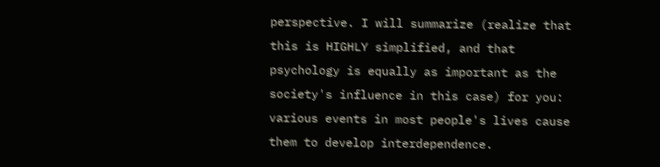perspective. I will summarize (realize that this is HIGHLY simplified, and that psychology is equally as important as the society's influence in this case) for you: various events in most people's lives cause them to develop interdependence.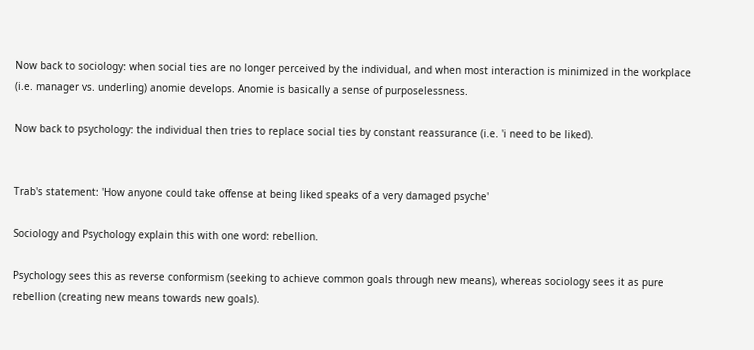Now back to sociology: when social ties are no longer perceived by the individual, and when most interaction is minimized in the workplace (i.e. manager vs. underling) anomie develops. Anomie is basically a sense of purposelessness.

Now back to psychology: the individual then tries to replace social ties by constant reassurance (i.e. 'i need to be liked).


Trab's statement: 'How anyone could take offense at being liked speaks of a very damaged psyche'

Sociology and Psychology explain this with one word: rebellion.

Psychology sees this as reverse conformism (seeking to achieve common goals through new means), whereas sociology sees it as pure rebellion (creating new means towards new goals).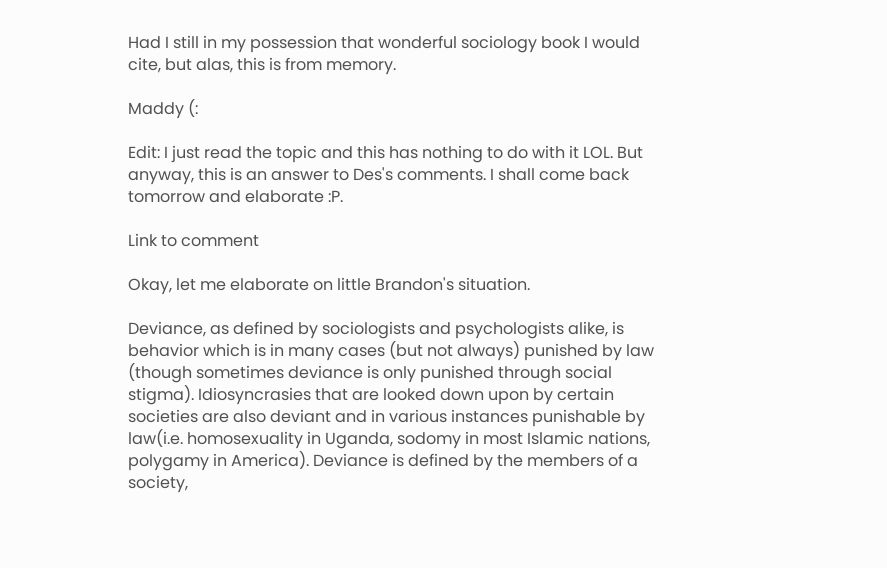Had I still in my possession that wonderful sociology book I would cite, but alas, this is from memory.

Maddy (:

Edit: I just read the topic and this has nothing to do with it LOL. But anyway, this is an answer to Des's comments. I shall come back tomorrow and elaborate :P.

Link to comment

Okay, let me elaborate on little Brandon's situation.

Deviance, as defined by sociologists and psychologists alike, is behavior which is in many cases (but not always) punished by law (though sometimes deviance is only punished through social stigma). Idiosyncrasies that are looked down upon by certain societies are also deviant and in various instances punishable by law(i.e. homosexuality in Uganda, sodomy in most Islamic nations, polygamy in America). Deviance is defined by the members of a society,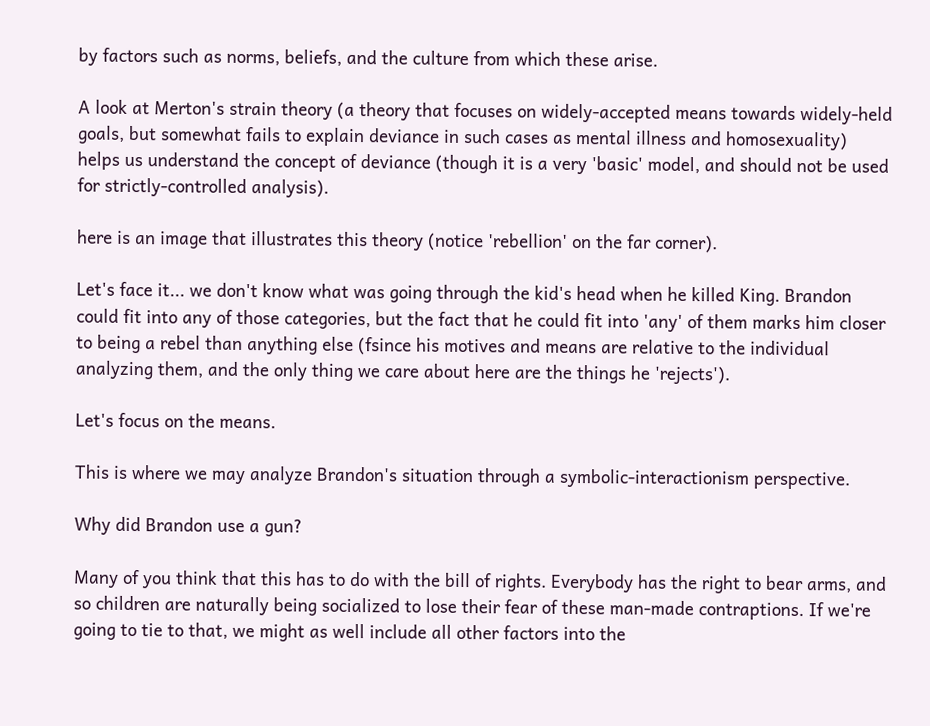by factors such as norms, beliefs, and the culture from which these arise.

A look at Merton's strain theory (a theory that focuses on widely-accepted means towards widely-held goals, but somewhat fails to explain deviance in such cases as mental illness and homosexuality) helps us understand the concept of deviance (though it is a very 'basic' model, and should not be used for strictly-controlled analysis).

here is an image that illustrates this theory (notice 'rebellion' on the far corner).

Let's face it... we don't know what was going through the kid's head when he killed King. Brandon could fit into any of those categories, but the fact that he could fit into 'any' of them marks him closer to being a rebel than anything else (fsince his motives and means are relative to the individual analyzing them, and the only thing we care about here are the things he 'rejects').

Let's focus on the means.

This is where we may analyze Brandon's situation through a symbolic-interactionism perspective.

Why did Brandon use a gun?

Many of you think that this has to do with the bill of rights. Everybody has the right to bear arms, and so children are naturally being socialized to lose their fear of these man-made contraptions. If we're going to tie to that, we might as well include all other factors into the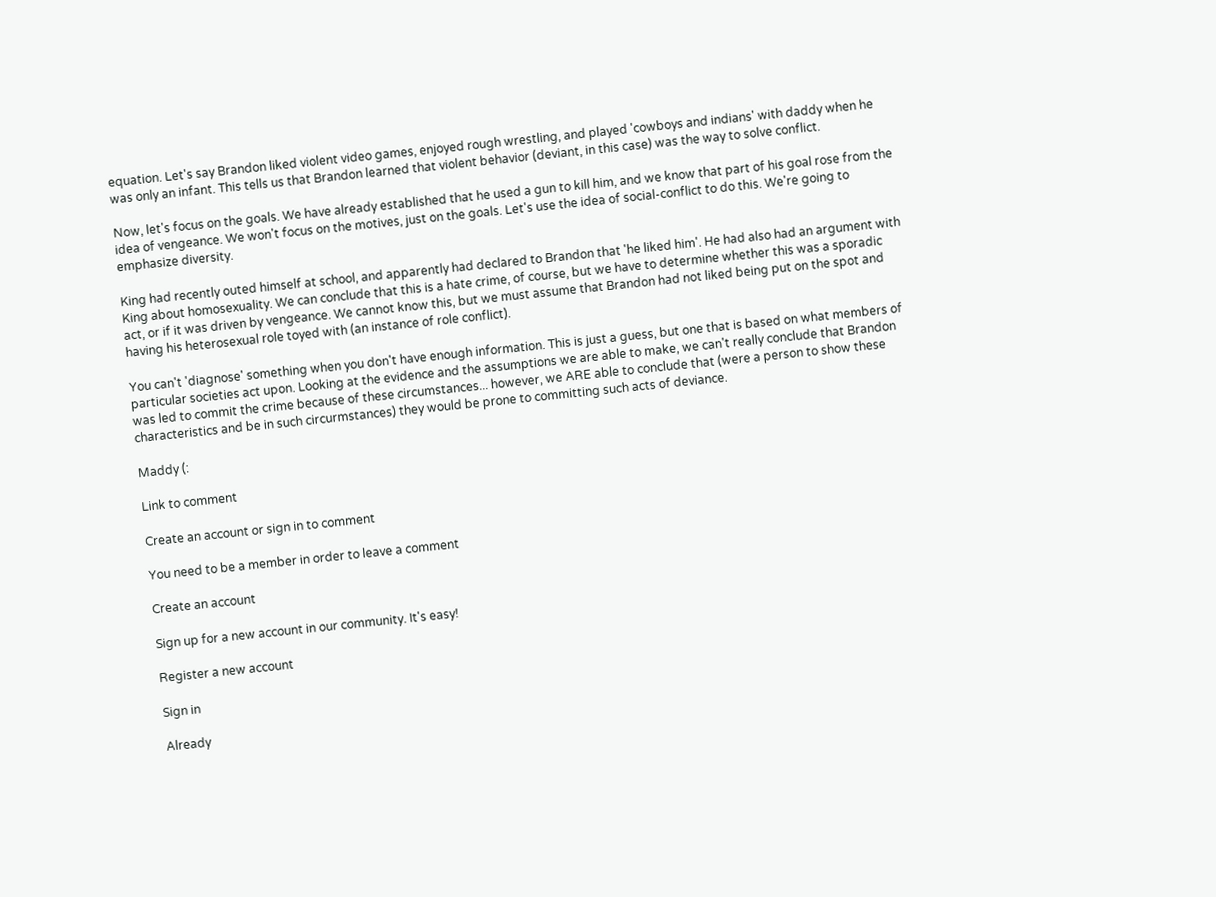equation. Let's say Brandon liked violent video games, enjoyed rough wrestling, and played 'cowboys and indians' with daddy when he was only an infant. This tells us that Brandon learned that violent behavior (deviant, in this case) was the way to solve conflict.

Now, let's focus on the goals. We have already established that he used a gun to kill him, and we know that part of his goal rose from the idea of vengeance. We won't focus on the motives, just on the goals. Let's use the idea of social-conflict to do this. We're going to emphasize diversity.

King had recently outed himself at school, and apparently had declared to Brandon that 'he liked him'. He had also had an argument with King about homosexuality. We can conclude that this is a hate crime, of course, but we have to determine whether this was a sporadic act, or if it was driven by vengeance. We cannot know this, but we must assume that Brandon had not liked being put on the spot and having his heterosexual role toyed with (an instance of role conflict).

You can't 'diagnose' something when you don't have enough information. This is just a guess, but one that is based on what members of particular societies act upon. Looking at the evidence and the assumptions we are able to make, we can't really conclude that Brandon was led to commit the crime because of these circumstances... however, we ARE able to conclude that (were a person to show these characteristics and be in such circurmstances) they would be prone to committing such acts of deviance.

Maddy (:

Link to comment

Create an account or sign in to comment

You need to be a member in order to leave a comment

Create an account

Sign up for a new account in our community. It's easy!

Register a new account

Sign in

Already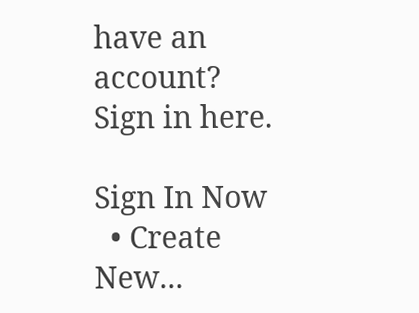have an account? Sign in here.

Sign In Now
  • Create New...